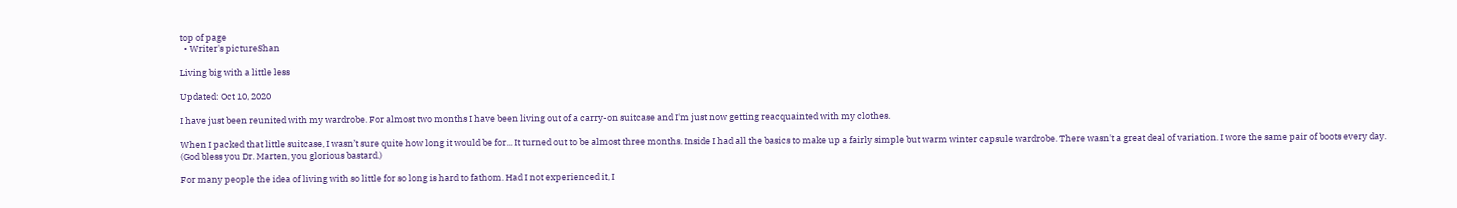top of page
  • Writer's pictureShan

Living big with a little less

Updated: Oct 10, 2020

I have just been reunited with my wardrobe. For almost two months I have been living out of a carry-on suitcase and I'm just now getting reacquainted with my clothes.

When I packed that little suitcase, I wasn’t sure quite how long it would be for... It turned out to be almost three months. Inside I had all the basics to make up a fairly simple but warm winter capsule wardrobe. There wasn't a great deal of variation. I wore the same pair of boots every day. (God bless you Dr. Marten, you glorious bastard.)

For many people the idea of living with so little for so long is hard to fathom. Had I not experienced it, I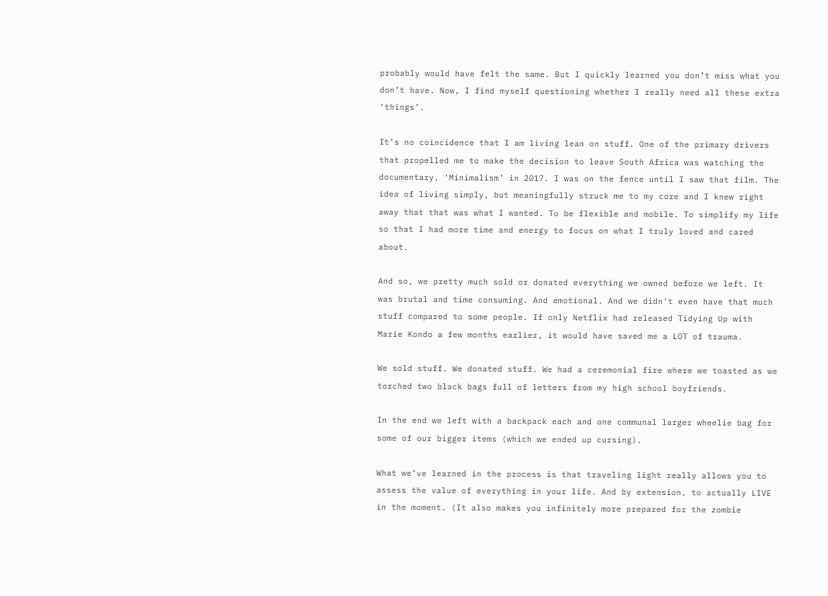probably would have felt the same. But I quickly learned you don’t miss what you don’t have. Now, I find myself questioning whether I really need all these extra ‘things’.

It’s no coincidence that I am living lean on stuff. One of the primary drivers that propelled me to make the decision to leave South Africa was watching the documentary, ‘Minimalism’ in 2017. I was on the fence until I saw that film. The idea of living simply, but meaningfully struck me to my core and I knew right away that that was what I wanted. To be flexible and mobile. To simplify my life so that I had more time and energy to focus on what I truly loved and cared about.

And so, we pretty much sold or donated everything we owned before we left. It was brutal and time consuming. And emotional. And we didn’t even have that much stuff compared to some people. If only Netflix had released Tidying Up with Marie Kondo a few months earlier, it would have saved me a LOT of trauma.

We sold stuff. We donated stuff. We had a ceremonial fire where we toasted as we torched two black bags full of letters from my high school boyfriends.

In the end we left with a backpack each and one communal larger wheelie bag for some of our bigger items (which we ended up cursing).

What we’ve learned in the process is that traveling light really allows you to assess the value of everything in your life. And by extension, to actually LIVE in the moment. (It also makes you infinitely more prepared for the zombie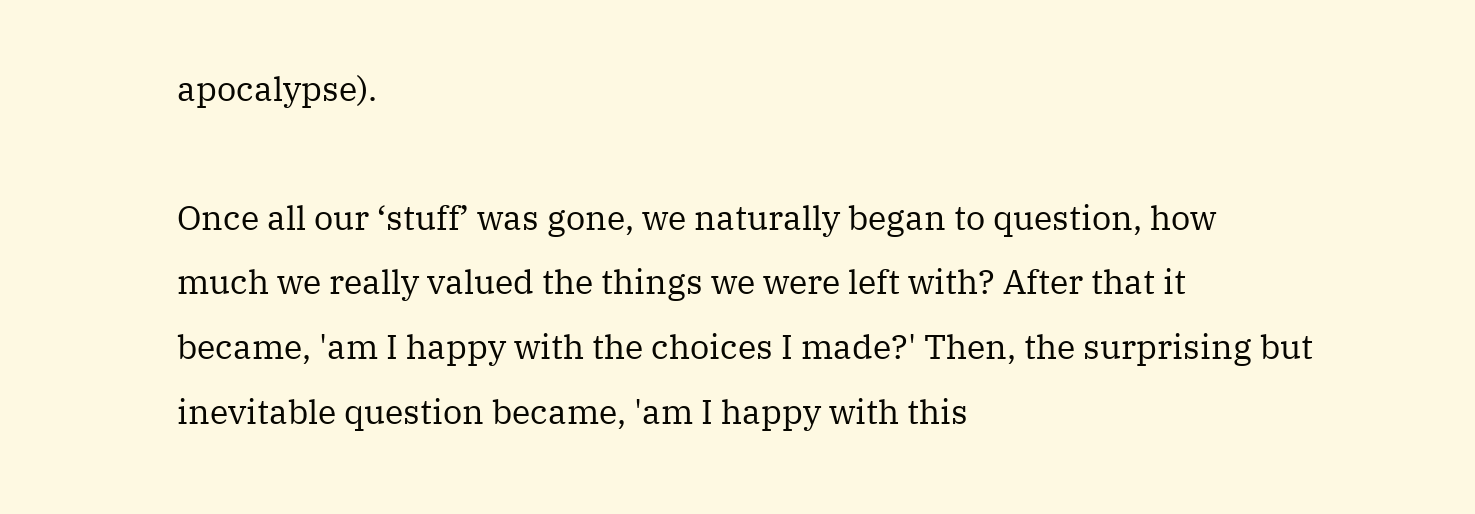apocalypse).

Once all our ‘stuff’ was gone, we naturally began to question, how much we really valued the things we were left with? After that it became, 'am I happy with the choices I made?' Then, the surprising but inevitable question became, 'am I happy with this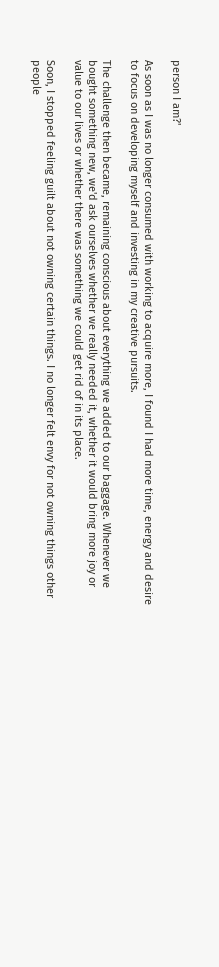person I am?'

As soon as I was no longer consumed with working to acquire more, I found I had more time, energy and desire to focus on developing myself and investing in my creative pursuits.

The challenge then became, remaining conscious about everything we added to our baggage. Whenever we bought something new, we'd ask ourselves whether we really needed it, whether it would bring more joy or value to our lives or whether there was something we could get rid of in its place.

Soon, I stopped feeling guilt about not owning certain things. I no longer felt envy for not owning things other people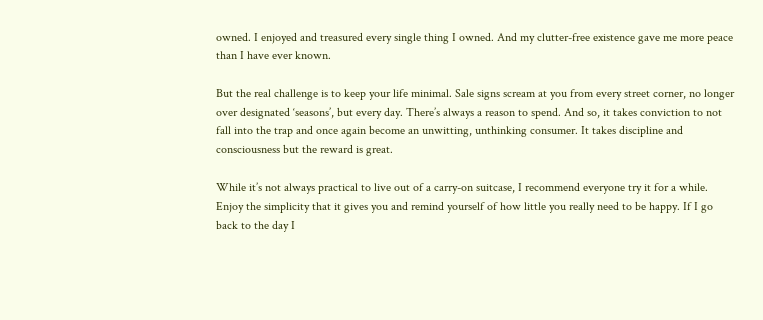owned. I enjoyed and treasured every single thing I owned. And my clutter-free existence gave me more peace than I have ever known.

But the real challenge is to keep your life minimal. Sale signs scream at you from every street corner, no longer over designated ‘seasons’, but every day. There’s always a reason to spend. And so, it takes conviction to not fall into the trap and once again become an unwitting, unthinking consumer. It takes discipline and consciousness but the reward is great.

While it’s not always practical to live out of a carry-on suitcase, I recommend everyone try it for a while. Enjoy the simplicity that it gives you and remind yourself of how little you really need to be happy. If I go back to the day I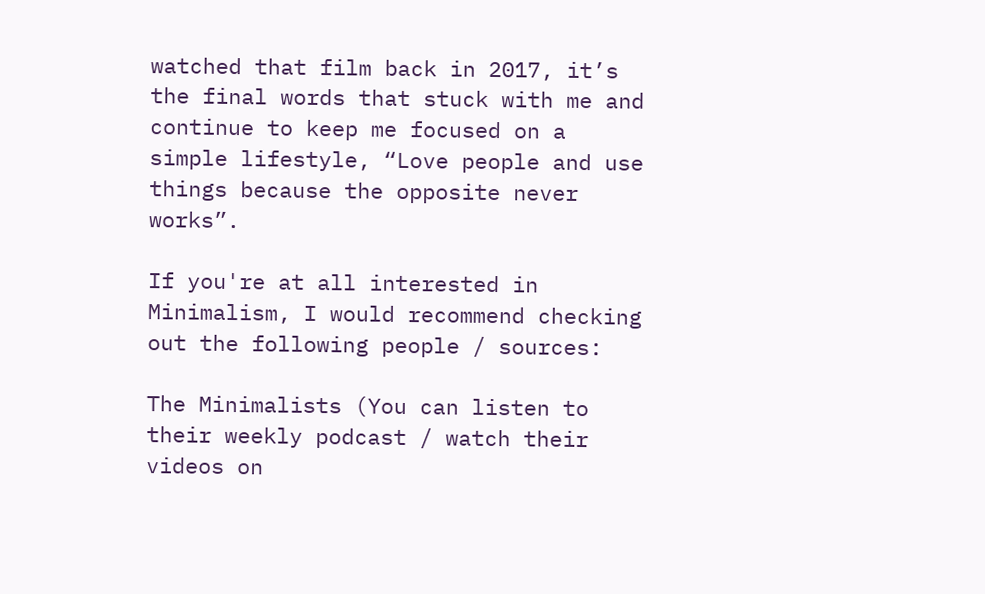watched that film back in 2017, it’s the final words that stuck with me and continue to keep me focused on a simple lifestyle, “Love people and use things because the opposite never works”.

If you're at all interested in Minimalism, I would recommend checking out the following people / sources:

The Minimalists (You can listen to their weekly podcast / watch their videos on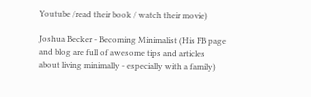Youtube /read their book / watch their movie)

Joshua Becker - Becoming Minimalist (His FB page and blog are full of awesome tips and articles about living minimally - especially with a family)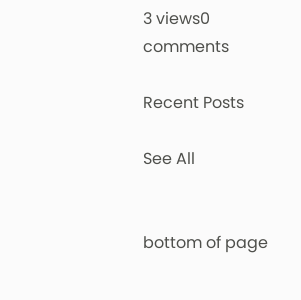3 views0 comments

Recent Posts

See All


bottom of page